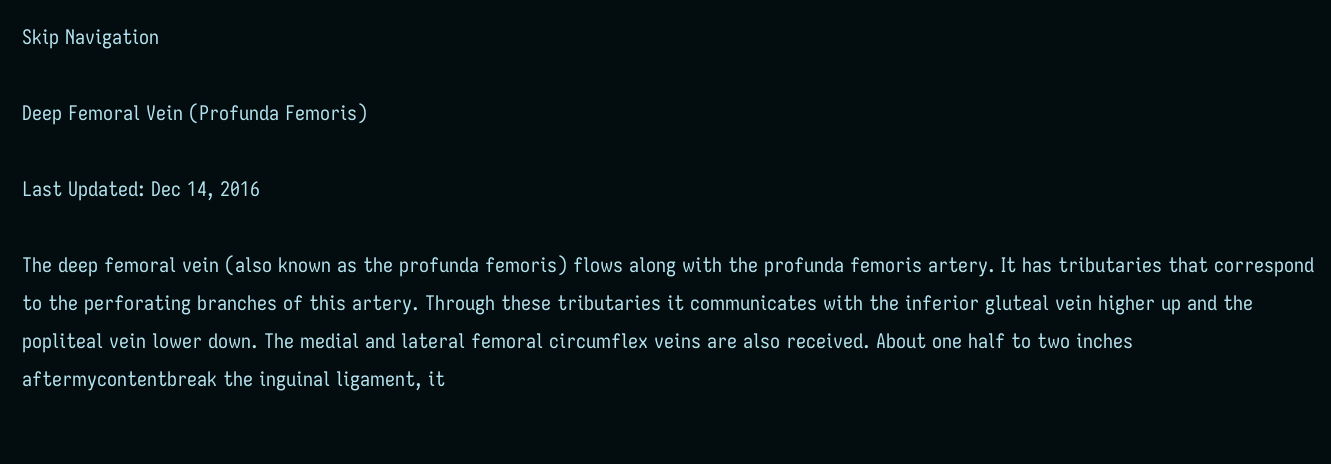Skip Navigation

Deep Femoral Vein (Profunda Femoris)

Last Updated: Dec 14, 2016

The deep femoral vein (also known as the profunda femoris) flows along with the profunda femoris artery. It has tributaries that correspond to the perforating branches of this artery. Through these tributaries it communicates with the inferior gluteal vein higher up and the popliteal vein lower down. The medial and lateral femoral circumflex veins are also received. About one half to two inches aftermycontentbreak the inguinal ligament, it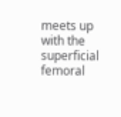meets up with the superficial femoral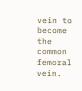vein to become the common femoral vein.